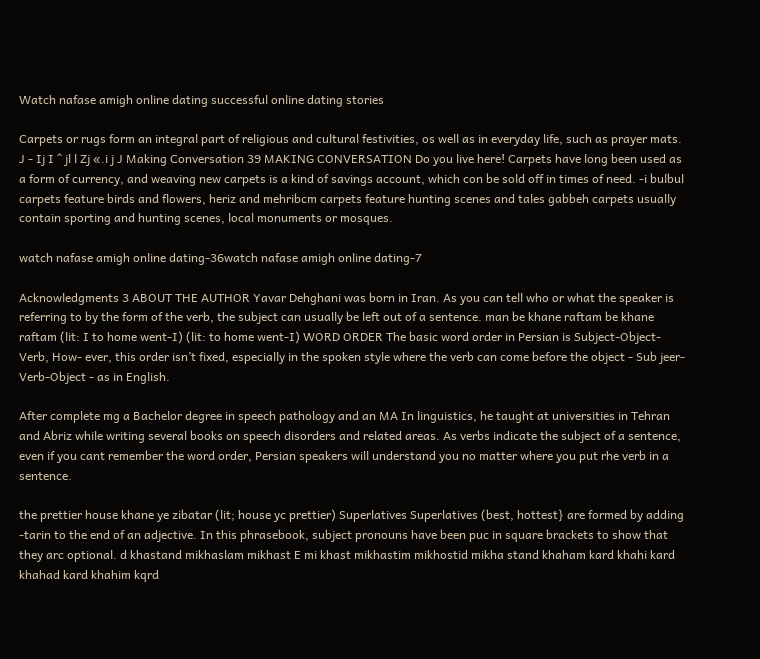Watch nafase amigh online dating successful online dating stories

Carpets or rugs form an integral part of religious and cultural festivities, os well as in everyday life, such as prayer mats. J - Ij I ^ jl l Zj «.i j J Making Conversation 39 MAKING CONVERSATION Do you live here! Carpets have long been used as a form of currency, and weaving new carpets is a kind of savings account, which con be sold off in times of need. -i bulbul carpets feature birds and flowers, heriz and mehribcm carpets feature hunting scenes and tales gabbeh carpets usually contain sporting and hunting scenes, local monuments or mosques.

watch nafase amigh online dating-36watch nafase amigh online dating-7

Acknowledgments 3 ABOUT THE AUTHOR Yavar Dehghani was born in Iran. As you can tell who or what the speaker is referring to by the form of the verb, the subject can usually be left out of a sentence. man be khane raftam be khane raftam (lit: I to home went-I) (lit: to home went-I) WORD ORDER The basic word order in Persian is Subject-Object- Verb, How- ever, this order isn’t fixed, especially in the spoken style where the verb can come before the object - Sub jeer- Verb-Object - as in English.

After complete mg a Bachelor degree in speech pathology and an MA In linguistics, he taught at universities in Tehran and Abriz while writing several books on speech disorders and related areas. As verbs indicate the subject of a sentence, even if you cant remember the word order, Persian speakers will understand you no matter where you put rhe verb in a sentence.

the prettier house khane ye zibatar (lit; house yc prettier) Superlatives Superlatives (best, hottest} are formed by adding -tarin to the end of an adjective. In this phrasebook, subject pronouns have been puc in square brackets to show that they arc optional. d khastand mikhaslam mikhast E mi khast mikhastim mikhostid mikha stand khaham kard khahi kard khahad kard khahim kqrd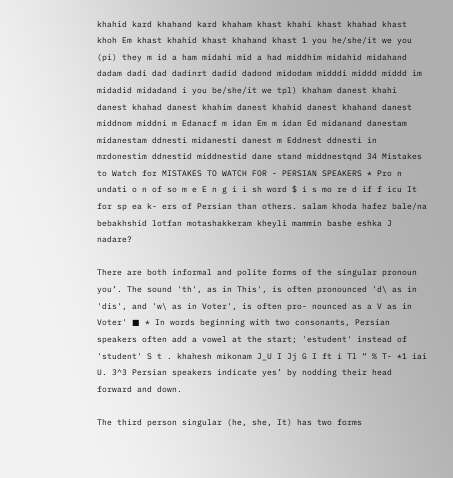khahid kard khahand kard khaham khast khahi khast khahad khast khoh Em khast khahid khast khahand khast 1 you he/she/it we you (pi) they m id a ham midahi mid a had middhim midahid midahand dadam dadi dad dadinrt dadid dadond midodam midddi middd middd im midadid midadand i you be/she/it we tpl) khaham danest khahi danest khahad danest khahim danest khahid danest khahand danest middnom middni m Edanacf m idan Em m idan Ed midanand danestam midanestam ddnesti midanesti danest m Eddnest ddnesti in mrdonestim ddnestid middnestid dane stand middnestqnd 34 Mistakes to Watch for MISTAKES TO WATCH FOR - PERSIAN SPEAKERS * Pro n undati o n of so m e E n g i i sh word $ i s mo re d if f icu It for sp ea k- ers of Persian than others. salam khoda hafez bale/na bebakhshid lotfan motashakkeram kheyli mammin bashe eshka J nadare?

There are both informal and polite forms of the singular pronoun you’. The sound 'th', as in This', is often pronounced 'd\ as in 'dis', and 'w\ as in Voter', is often pro- nounced as a V as in Voter' ■ * In words beginning with two consonants, Persian speakers often add a vowel at the start; 'estudent' instead of 'student' S t . khahesh mikonam J_U I Jj G I ft i Tl “ % T- *1 iai U. 3^3 Persian speakers indicate yes’ by nodding their head forward and down.

The third person singular (he, she, It) has two forms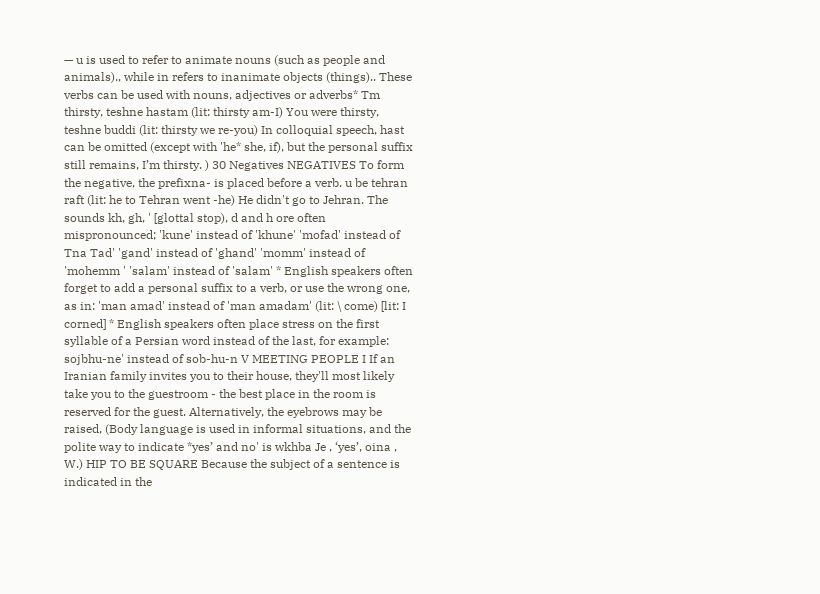— u is used to refer to animate nouns (such as people and animals)., while in refers to inanimate objects (things).. These verbs can be used with nouns, adjectives or adverbs* Tm thirsty, teshne hastam (lit: thirsty am-I) You were thirsty, teshne buddi (lit: thirsty we re-you) In colloquial speech, hast can be omitted (except with 'he* she, if), but the personal suffix still remains, I’m thirsty. ) 30 Negatives NEGATIVES To form the negative, the prefixna- is placed before a verb. u be tehran raft (lit: he to Tehran went -he) He didn't go to Jehran. The sounds kh, gh, ' [glottal stop), d and h ore often mispronounced; 'kune' instead of 'khune' 'mofad' instead of Tna Tad' 'gand' instead of 'ghand' 'momm' instead of 'mohemm ' 'salam' instead of 'salam' * English speakers often forget to add a personal suffix to a verb, or use the wrong one, as in: 'man amad' instead of 'man amadam' (lit: \ come) [lit: I corned] * English speakers often place stress on the first syllable of a Persian word instead of the last, for example: sojbhu-ne' instead of sob-hu-n V MEETING PEOPLE I If an Iranian family invites you to their house, they'll most likely take you to the guestroom - the best place in the room is reserved for the guest. Alternatively, the eyebrows may be raised, (Body language is used in informal situations, and the polite way to indicate *yes’ and no' is wkhba Je , ‘yes’, oina , W.) HIP TO BE SQUARE Because the subject of a sentence is indicated in the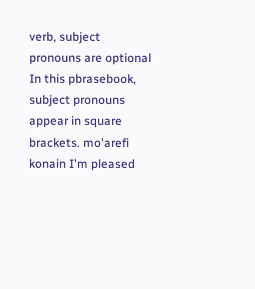verb, subject pronouns are optional In this pbrasebook, subject pronouns appear in square brackets. mo'arefi konain I'm pleased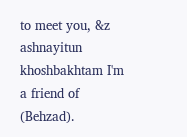to meet you, &z ashnayitun khoshbakhtam I'm a friend of (Behzad).